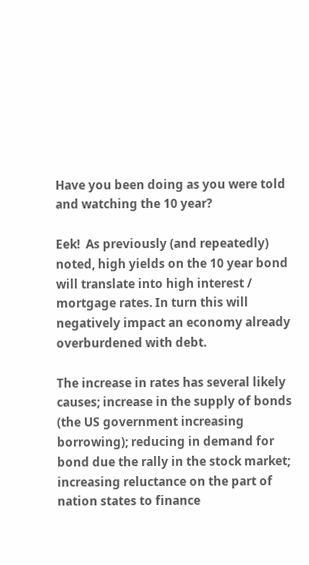Have you been doing as you were told and watching the 10 year?

Eek!  As previously (and repeatedly) noted, high yields on the 10 year bond will translate into high interest / mortgage rates. In turn this will negatively impact an economy already overburdened with debt.

The increase in rates has several likely causes; increase in the supply of bonds (the US government increasing borrowing); reducing in demand for bond due the rally in the stock market; increasing reluctance on the part of nation states to finance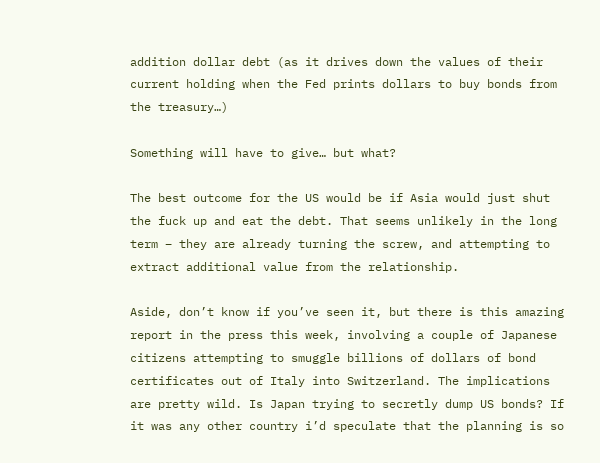addition dollar debt (as it drives down the values of their current holding when the Fed prints dollars to buy bonds from the treasury…)

Something will have to give… but what?

The best outcome for the US would be if Asia would just shut the fuck up and eat the debt. That seems unlikely in the long term – they are already turning the screw, and attempting to extract additional value from the relationship.

Aside, don’t know if you’ve seen it, but there is this amazing report in the press this week, involving a couple of Japanese citizens attempting to smuggle billions of dollars of bond certificates out of Italy into Switzerland. The implications are pretty wild. Is Japan trying to secretly dump US bonds? If it was any other country i’d speculate that the planning is so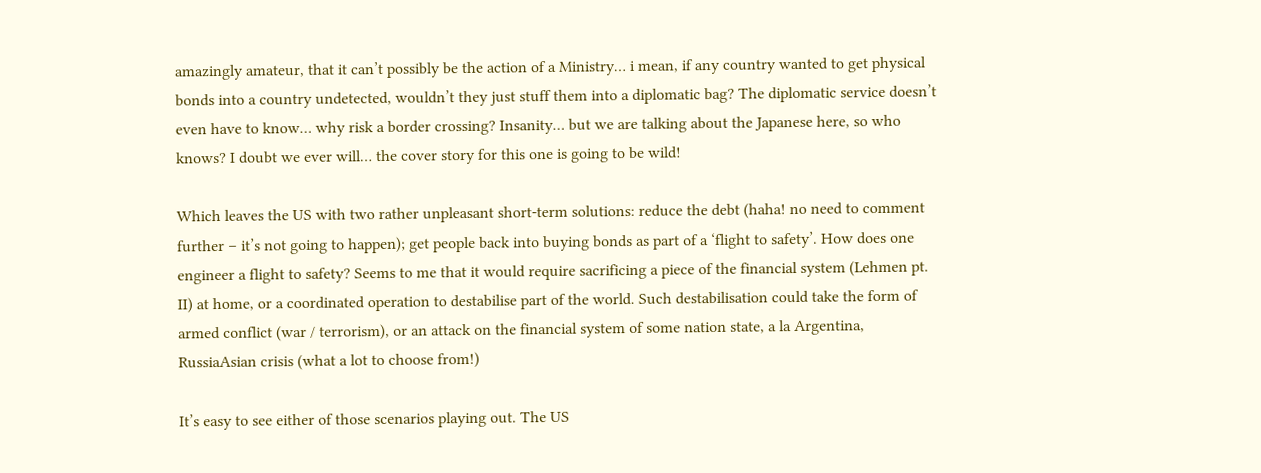amazingly amateur, that it can’t possibly be the action of a Ministry… i mean, if any country wanted to get physical bonds into a country undetected, wouldn’t they just stuff them into a diplomatic bag? The diplomatic service doesn’t even have to know… why risk a border crossing? Insanity… but we are talking about the Japanese here, so who knows? I doubt we ever will… the cover story for this one is going to be wild!

Which leaves the US with two rather unpleasant short-term solutions: reduce the debt (haha! no need to comment further – it’s not going to happen); get people back into buying bonds as part of a ‘flight to safety’. How does one engineer a flight to safety? Seems to me that it would require sacrificing a piece of the financial system (Lehmen pt. II) at home, or a coordinated operation to destabilise part of the world. Such destabilisation could take the form of armed conflict (war / terrorism), or an attack on the financial system of some nation state, a la Argentina, RussiaAsian crisis (what a lot to choose from!)

It’s easy to see either of those scenarios playing out. The US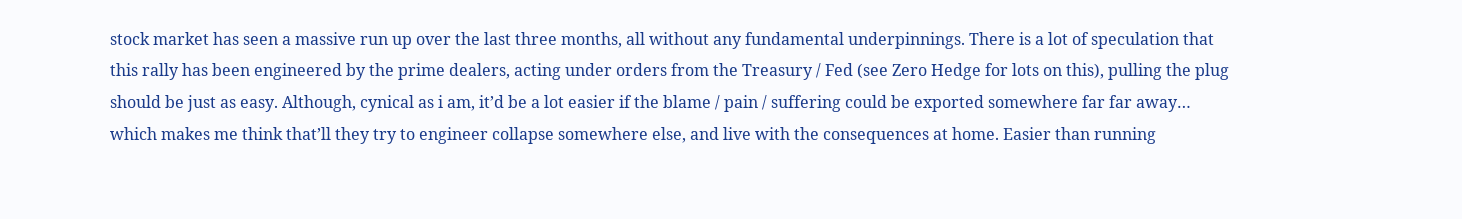stock market has seen a massive run up over the last three months, all without any fundamental underpinnings. There is a lot of speculation that this rally has been engineered by the prime dealers, acting under orders from the Treasury / Fed (see Zero Hedge for lots on this), pulling the plug should be just as easy. Although, cynical as i am, it’d be a lot easier if the blame / pain / suffering could be exported somewhere far far away… which makes me think that’ll they try to engineer collapse somewhere else, and live with the consequences at home. Easier than running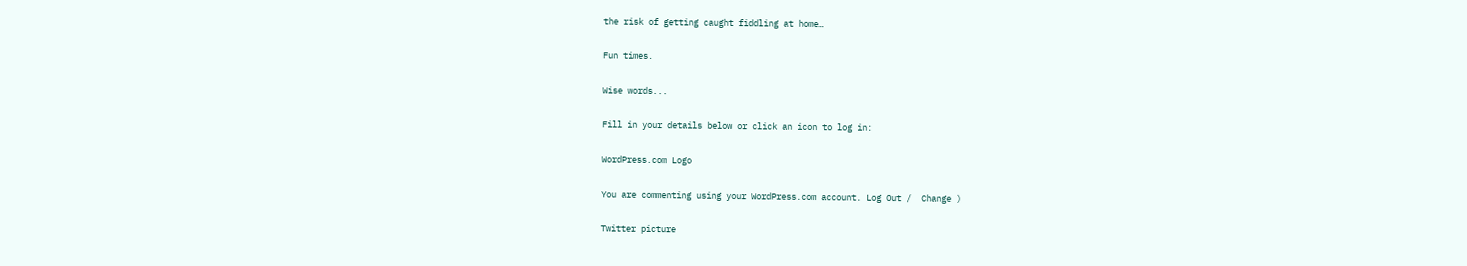the risk of getting caught fiddling at home…

Fun times.

Wise words...

Fill in your details below or click an icon to log in:

WordPress.com Logo

You are commenting using your WordPress.com account. Log Out /  Change )

Twitter picture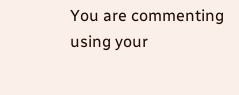You are commenting using your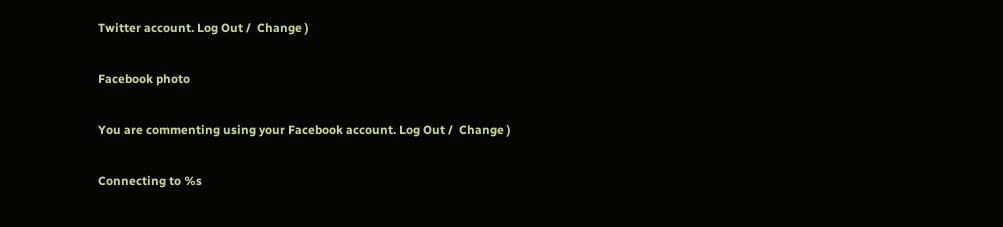Twitter account. Log Out /  Change )

Facebook photo

You are commenting using your Facebook account. Log Out /  Change )

Connecting to %s